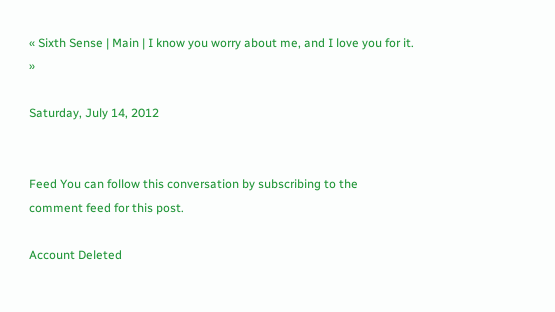« Sixth Sense | Main | I know you worry about me, and I love you for it. »

Saturday, July 14, 2012


Feed You can follow this conversation by subscribing to the comment feed for this post.

Account Deleted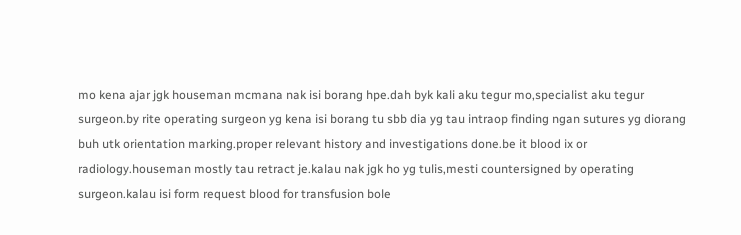mo kena ajar jgk houseman mcmana nak isi borang hpe.dah byk kali aku tegur mo,specialist aku tegur surgeon.by rite operating surgeon yg kena isi borang tu sbb dia yg tau intraop finding ngan sutures yg diorang buh utk orientation marking.proper relevant history and investigations done.be it blood ix or radiology.houseman mostly tau retract je.kalau nak jgk ho yg tulis,mesti countersigned by operating surgeon.kalau isi form request blood for transfusion bole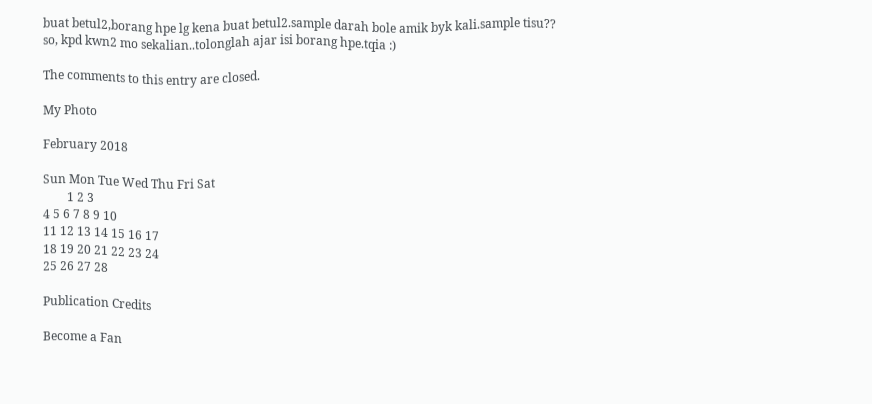buat betul2,borang hpe lg kena buat betul2.sample darah bole amik byk kali.sample tisu??
so, kpd kwn2 mo sekalian..tolonglah ajar isi borang hpe.tqia :)

The comments to this entry are closed.

My Photo

February 2018

Sun Mon Tue Wed Thu Fri Sat
        1 2 3
4 5 6 7 8 9 10
11 12 13 14 15 16 17
18 19 20 21 22 23 24
25 26 27 28

Publication Credits

Become a Fan